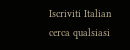Iscriviti Italian
cerca qualsiasi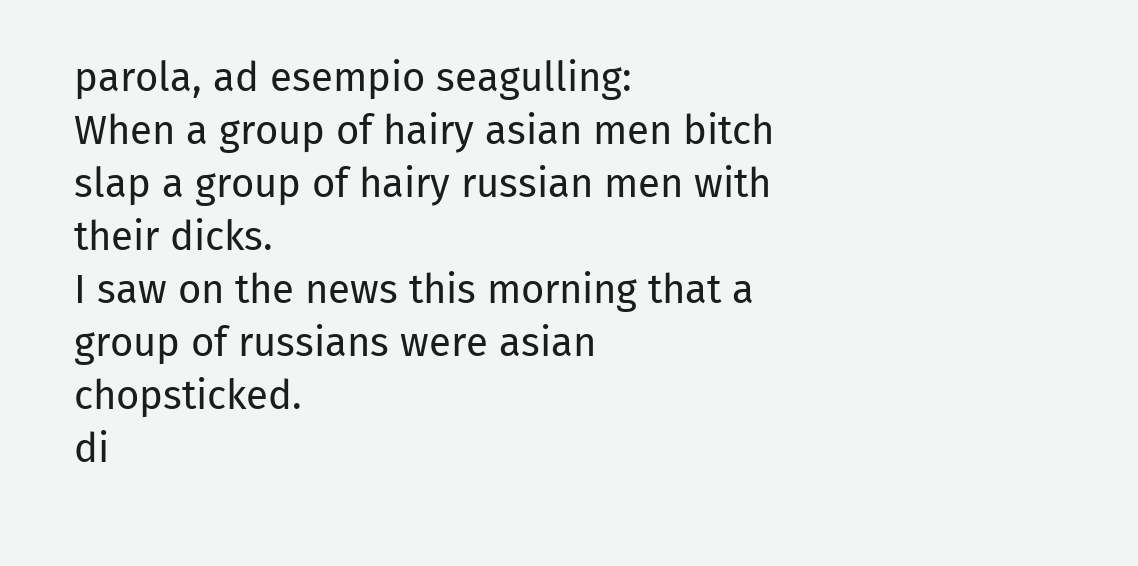parola, ad esempio seagulling:
When a group of hairy asian men bitch slap a group of hairy russian men with their dicks.
I saw on the news this morning that a group of russians were asian chopsticked.
di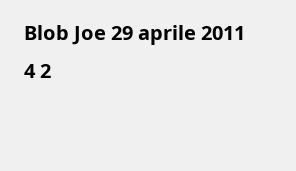Blob Joe 29 aprile 2011
4 2